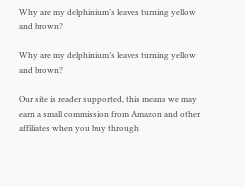Why are my delphinium’s leaves turning yellow and brown?

Why are my delphinium’s leaves turning yellow and brown?

Our site is reader supported, this means we may earn a small commission from Amazon and other affiliates when you buy through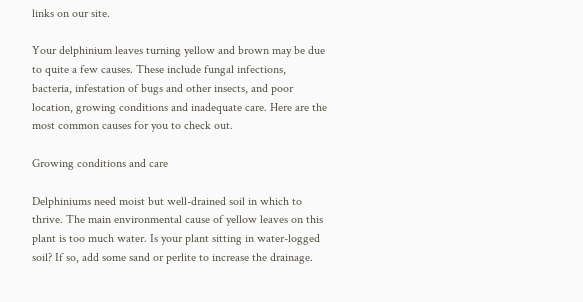links on our site.

Your delphinium leaves turning yellow and brown may be due to quite a few causes. These include fungal infections, bacteria, infestation of bugs and other insects, and poor location, growing conditions and inadequate care. Here are the most common causes for you to check out.

Growing conditions and care

Delphiniums need moist but well-drained soil in which to thrive. The main environmental cause of yellow leaves on this plant is too much water. Is your plant sitting in water-logged soil? If so, add some sand or perlite to increase the drainage.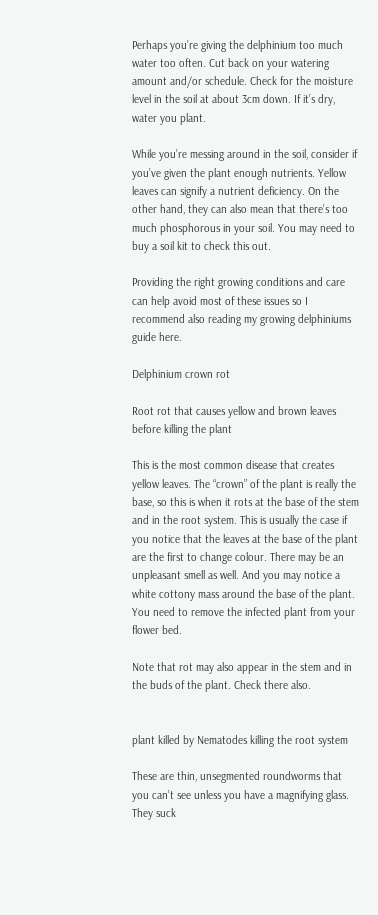Perhaps you’re giving the delphinium too much water too often. Cut back on your watering amount and/or schedule. Check for the moisture level in the soil at about 3cm down. If it’s dry, water you plant.

While you’re messing around in the soil, consider if you’ve given the plant enough nutrients. Yellow leaves can signify a nutrient deficiency. On the other hand, they can also mean that there’s too much phosphorous in your soil. You may need to buy a soil kit to check this out.

Providing the right growing conditions and care can help avoid most of these issues so I recommend also reading my growing delphiniums guide here.

Delphinium crown rot

Root rot that causes yellow and brown leaves before killing the plant

This is the most common disease that creates yellow leaves. The “crown” of the plant is really the base, so this is when it rots at the base of the stem and in the root system. This is usually the case if you notice that the leaves at the base of the plant are the first to change colour. There may be an unpleasant smell as well. And you may notice a white cottony mass around the base of the plant. You need to remove the infected plant from your flower bed.

Note that rot may also appear in the stem and in the buds of the plant. Check there also.


plant killed by Nematodes killing the root system

These are thin, unsegmented roundworms that you can’t see unless you have a magnifying glass. They suck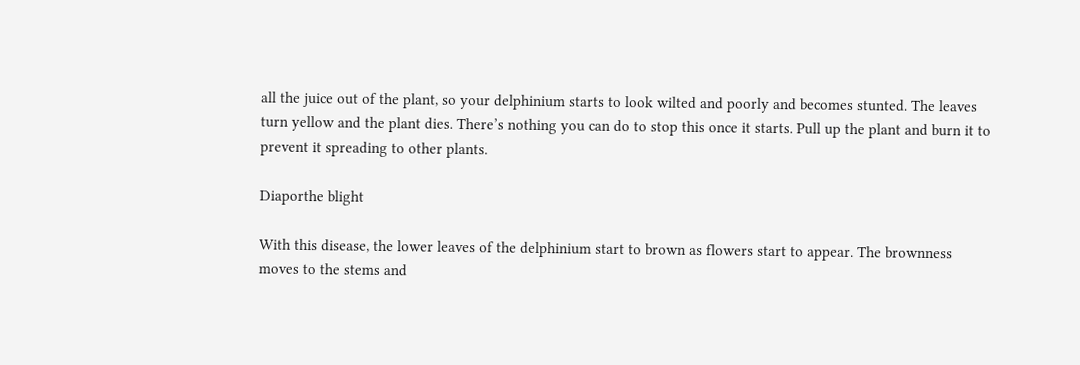all the juice out of the plant, so your delphinium starts to look wilted and poorly and becomes stunted. The leaves turn yellow and the plant dies. There’s nothing you can do to stop this once it starts. Pull up the plant and burn it to prevent it spreading to other plants.

Diaporthe blight

With this disease, the lower leaves of the delphinium start to brown as flowers start to appear. The brownness moves to the stems and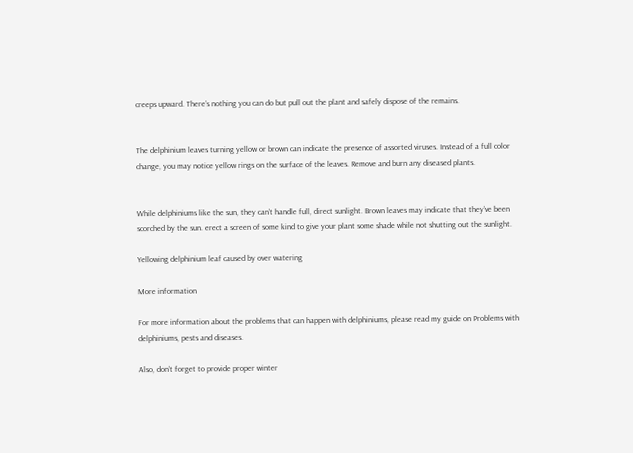creeps upward. There’s nothing you can do but pull out the plant and safely dispose of the remains.


The delphinium leaves turning yellow or brown can indicate the presence of assorted viruses. Instead of a full color change, you may notice yellow rings on the surface of the leaves. Remove and burn any diseased plants.


While delphiniums like the sun, they can’t handle full, direct sunlight. Brown leaves may indicate that they’ve been scorched by the sun. erect a screen of some kind to give your plant some shade while not shutting out the sunlight.

Yellowing delphinium leaf caused by over watering

More information

For more information about the problems that can happen with delphiniums, please read my guide on Problems with delphiniums, pests and diseases.

Also, don’t forget to provide proper winter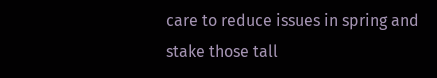care to reduce issues in spring and stake those tall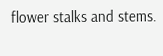flower stalks and stems.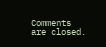Comments are closed.